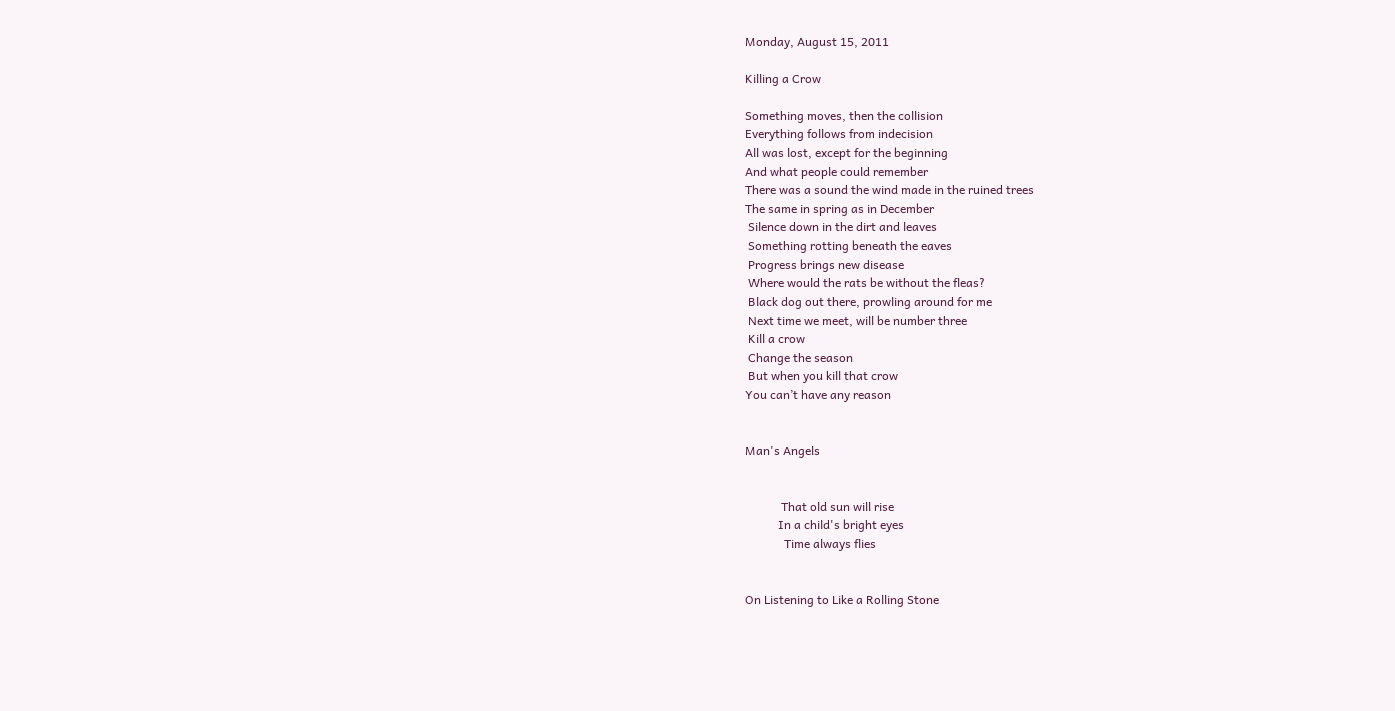Monday, August 15, 2011

Killing a Crow

Something moves, then the collision
Everything follows from indecision
All was lost, except for the beginning
And what people could remember
There was a sound the wind made in the ruined trees
The same in spring as in December
 Silence down in the dirt and leaves
 Something rotting beneath the eaves
 Progress brings new disease
 Where would the rats be without the fleas?
 Black dog out there, prowling around for me
 Next time we meet, will be number three
 Kill a crow
 Change the season
 But when you kill that crow
You can’t have any reason


Man's Angels


            That old sun will rise
           In a child's bright eyes
             Time always flies


On Listening to Like a Rolling Stone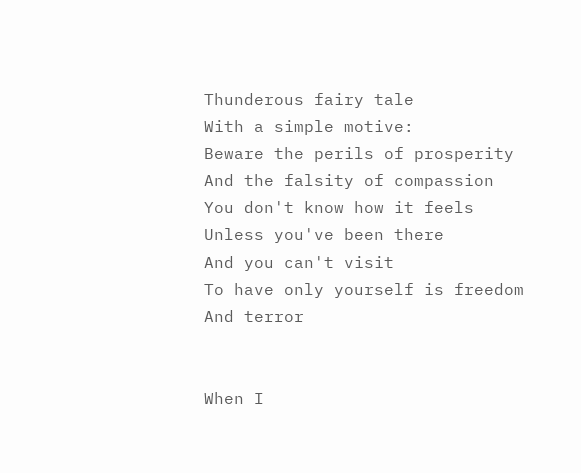Thunderous fairy tale
With a simple motive:
Beware the perils of prosperity
And the falsity of compassion
You don't know how it feels
Unless you've been there
And you can't visit
To have only yourself is freedom
And terror


When I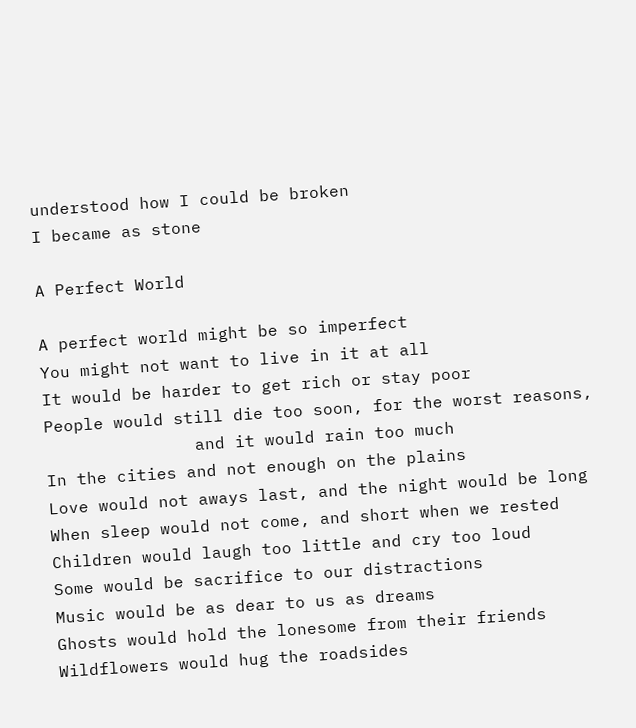understood how I could be broken
I became as stone

A Perfect World

A perfect world might be so imperfect
You might not want to live in it at all
It would be harder to get rich or stay poor
People would still die too soon, for the worst reasons,
               and it would rain too much
In the cities and not enough on the plains
Love would not aways last, and the night would be long
When sleep would not come, and short when we rested
Children would laugh too little and cry too loud
Some would be sacrifice to our distractions
Music would be as dear to us as dreams
Ghosts would hold the lonesome from their friends
Wildflowers would hug the roadsides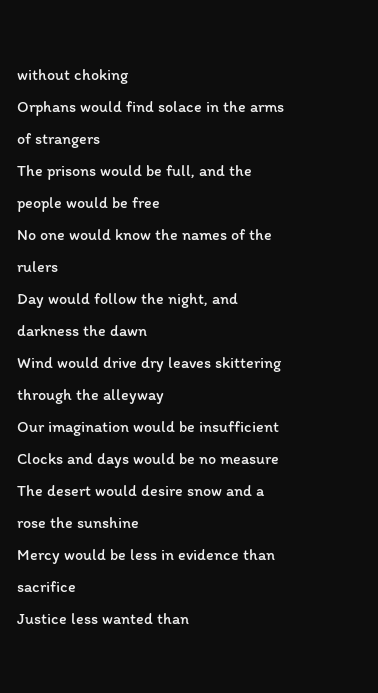without choking
Orphans would find solace in the arms of strangers
The prisons would be full, and the people would be free
No one would know the names of the rulers
Day would follow the night, and darkness the dawn
Wind would drive dry leaves skittering through the alleyway
Our imagination would be insufficient
Clocks and days would be no measure
The desert would desire snow and a rose the sunshine
Mercy would be less in evidence than sacrifice
Justice less wanted than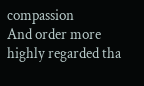compassion
And order more highly regarded tha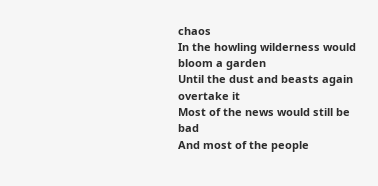chaos
In the howling wilderness would bloom a garden
Until the dust and beasts again overtake it
Most of the news would still be bad
And most of the people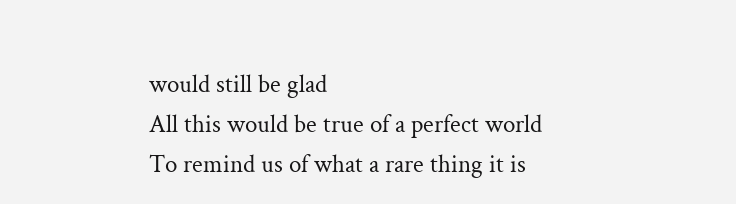would still be glad
All this would be true of a perfect world
To remind us of what a rare thing it is